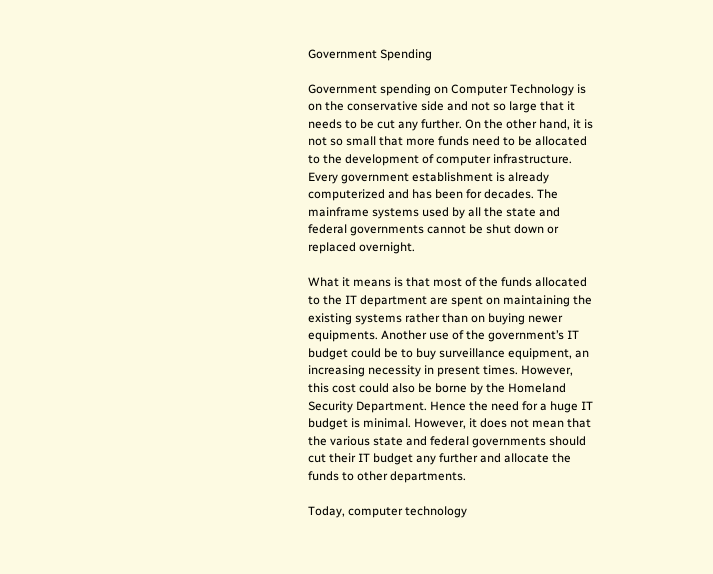Government Spending

Government spending on Computer Technology is on the conservative side and not so large that it needs to be cut any further. On the other hand, it is not so small that more funds need to be allocated to the development of computer infrastructure. Every government establishment is already computerized and has been for decades. The mainframe systems used by all the state and federal governments cannot be shut down or replaced overnight.

What it means is that most of the funds allocated to the IT department are spent on maintaining the existing systems rather than on buying newer equipments. Another use of the government’s IT budget could be to buy surveillance equipment, an increasing necessity in present times. However, this cost could also be borne by the Homeland Security Department. Hence the need for a huge IT budget is minimal. However, it does not mean that the various state and federal governments should cut their IT budget any further and allocate the funds to other departments.

Today, computer technology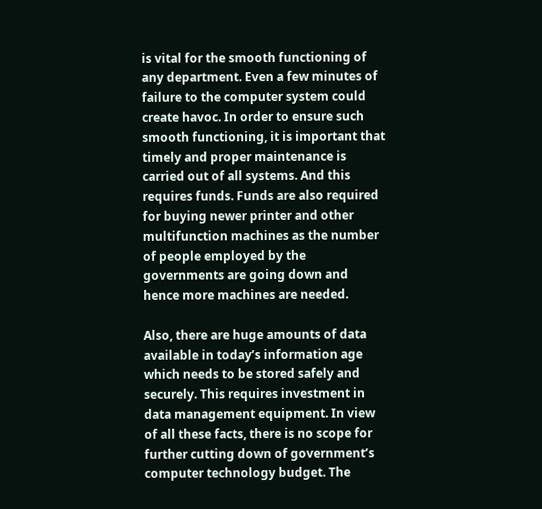is vital for the smooth functioning of any department. Even a few minutes of failure to the computer system could create havoc. In order to ensure such smooth functioning, it is important that timely and proper maintenance is carried out of all systems. And this requires funds. Funds are also required for buying newer printer and other multifunction machines as the number of people employed by the governments are going down and hence more machines are needed.

Also, there are huge amounts of data available in today’s information age which needs to be stored safely and securely. This requires investment in data management equipment. In view of all these facts, there is no scope for further cutting down of government’s computer technology budget. The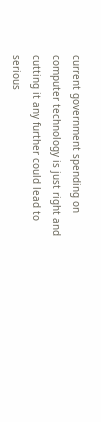current government spending on computer technology is just right and cutting it any further could lead to serious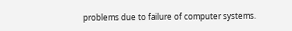problems due to failure of computer systems.